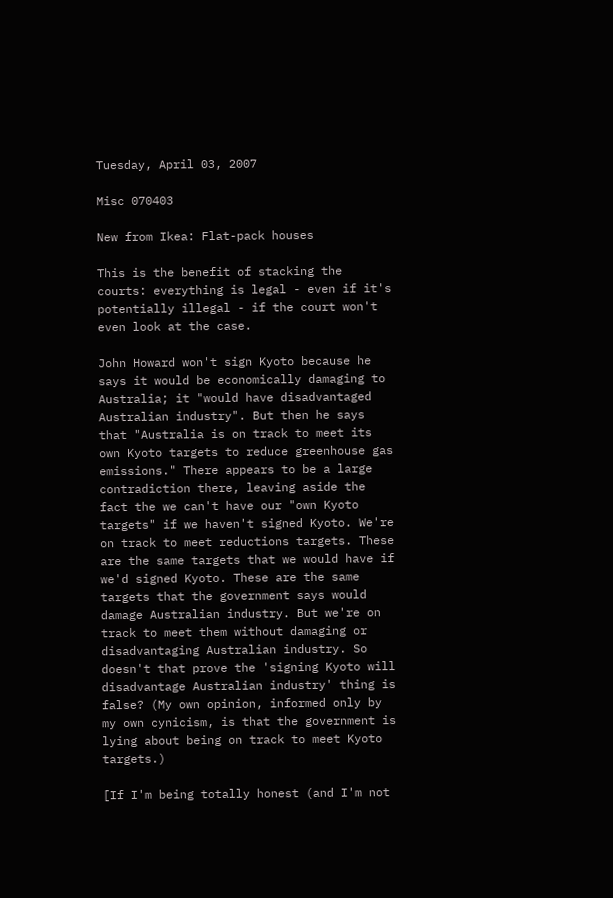Tuesday, April 03, 2007

Misc 070403

New from Ikea: Flat-pack houses

This is the benefit of stacking the courts: everything is legal - even if it's potentially illegal - if the court won't even look at the case.

John Howard won't sign Kyoto because he says it would be economically damaging to Australia; it "would have disadvantaged Australian industry". But then he says that "Australia is on track to meet its own Kyoto targets to reduce greenhouse gas emissions." There appears to be a large contradiction there, leaving aside the fact the we can't have our "own Kyoto targets" if we haven't signed Kyoto. We're on track to meet reductions targets. These are the same targets that we would have if we'd signed Kyoto. These are the same targets that the government says would damage Australian industry. But we're on track to meet them without damaging or disadvantaging Australian industry. So doesn't that prove the 'signing Kyoto will disadvantage Australian industry' thing is false? (My own opinion, informed only by my own cynicism, is that the government is lying about being on track to meet Kyoto targets.)

[If I'm being totally honest (and I'm not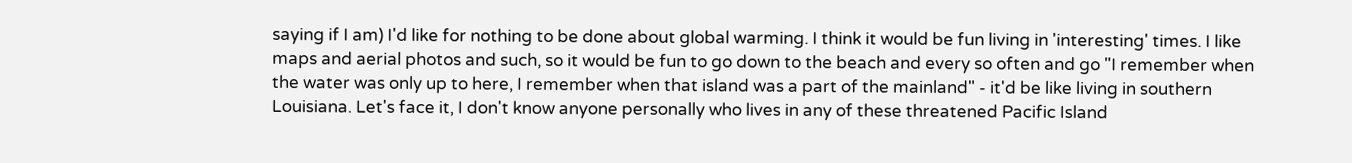saying if I am) I'd like for nothing to be done about global warming. I think it would be fun living in 'interesting' times. I like maps and aerial photos and such, so it would be fun to go down to the beach and every so often and go "I remember when the water was only up to here, I remember when that island was a part of the mainland" - it'd be like living in southern Louisiana. Let's face it, I don't know anyone personally who lives in any of these threatened Pacific Island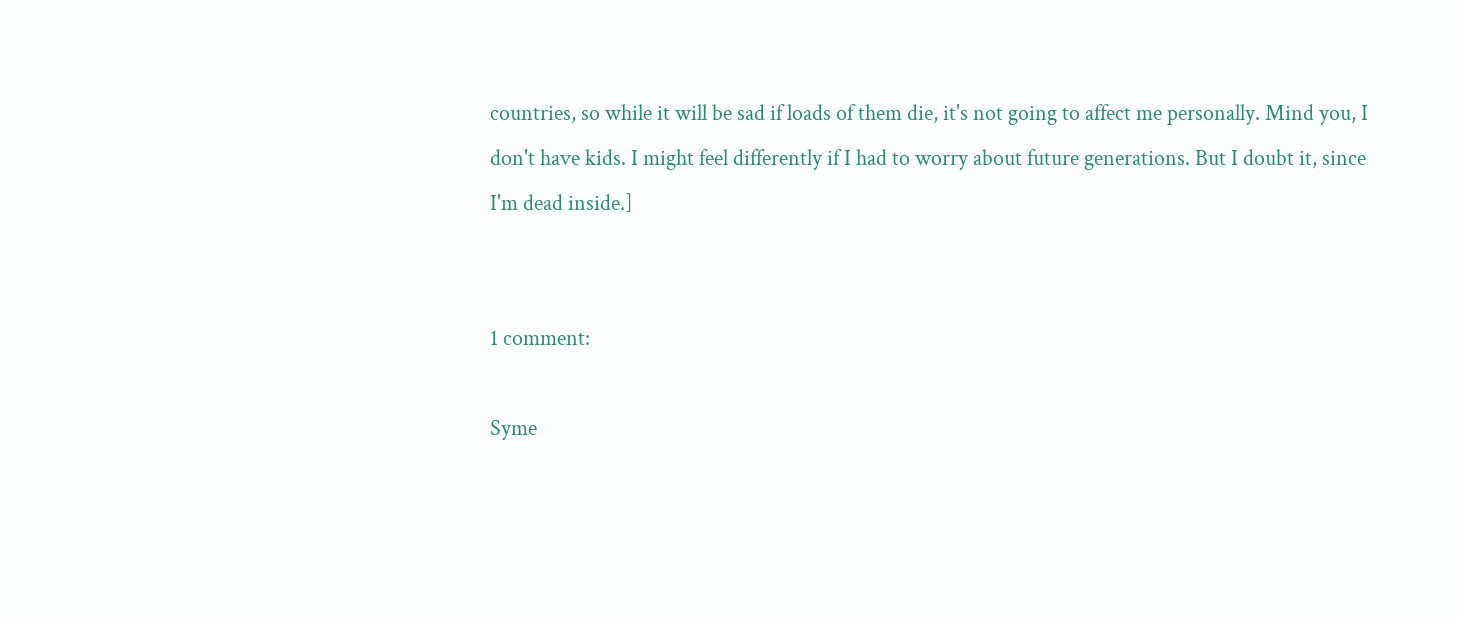countries, so while it will be sad if loads of them die, it's not going to affect me personally. Mind you, I don't have kids. I might feel differently if I had to worry about future generations. But I doubt it, since I'm dead inside.]


1 comment:

Syme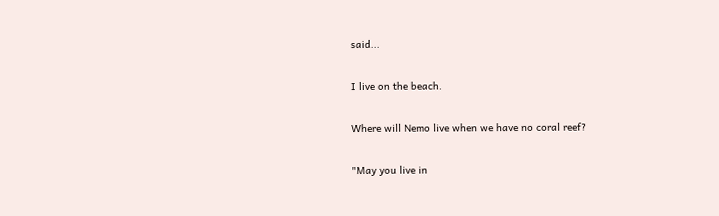said...

I live on the beach.

Where will Nemo live when we have no coral reef?

"May you live in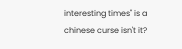interesting times" is a chinese curse isn't it?